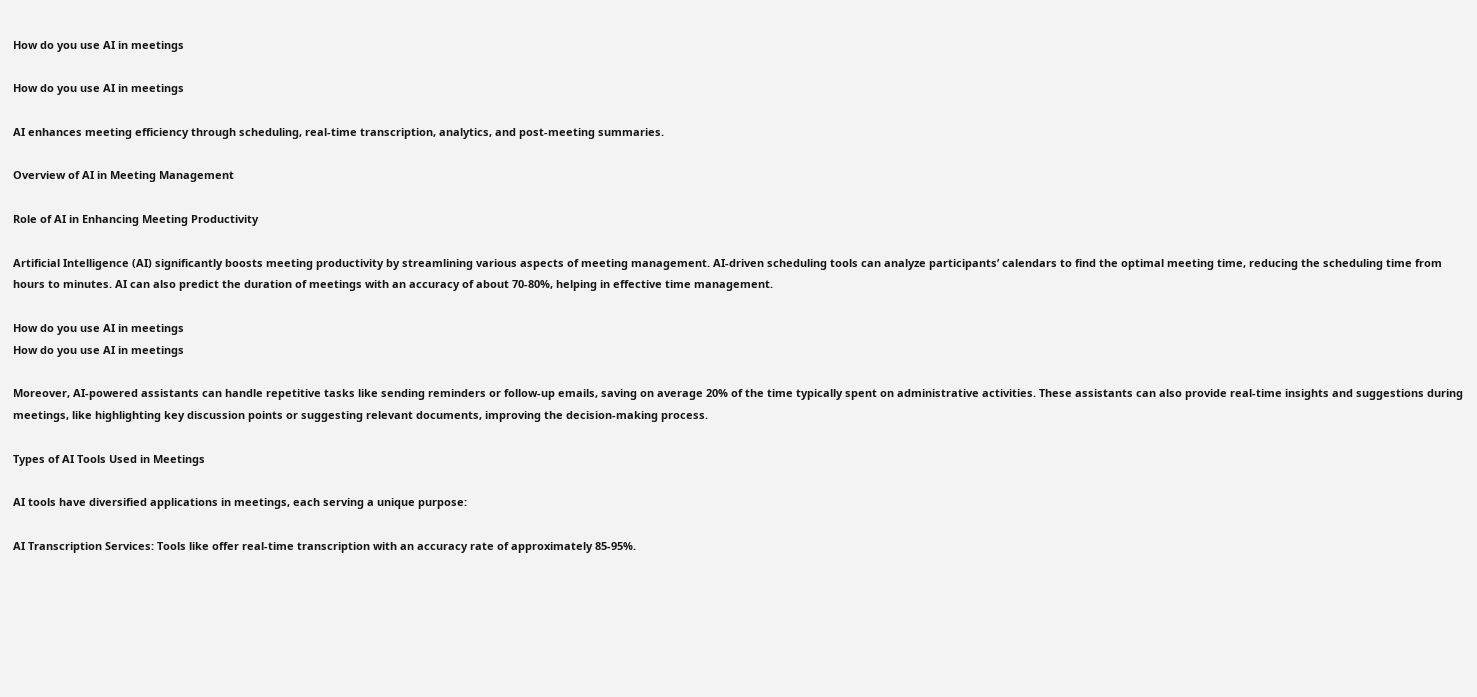How do you use AI in meetings

How do you use AI in meetings

AI enhances meeting efficiency through scheduling, real-time transcription, analytics, and post-meeting summaries.

Overview of AI in Meeting Management

Role of AI in Enhancing Meeting Productivity

Artificial Intelligence (AI) significantly boosts meeting productivity by streamlining various aspects of meeting management. AI-driven scheduling tools can analyze participants’ calendars to find the optimal meeting time, reducing the scheduling time from hours to minutes. AI can also predict the duration of meetings with an accuracy of about 70-80%, helping in effective time management.

How do you use AI in meetings
How do you use AI in meetings

Moreover, AI-powered assistants can handle repetitive tasks like sending reminders or follow-up emails, saving on average 20% of the time typically spent on administrative activities. These assistants can also provide real-time insights and suggestions during meetings, like highlighting key discussion points or suggesting relevant documents, improving the decision-making process.

Types of AI Tools Used in Meetings

AI tools have diversified applications in meetings, each serving a unique purpose:

AI Transcription Services: Tools like offer real-time transcription with an accuracy rate of approximately 85-95%.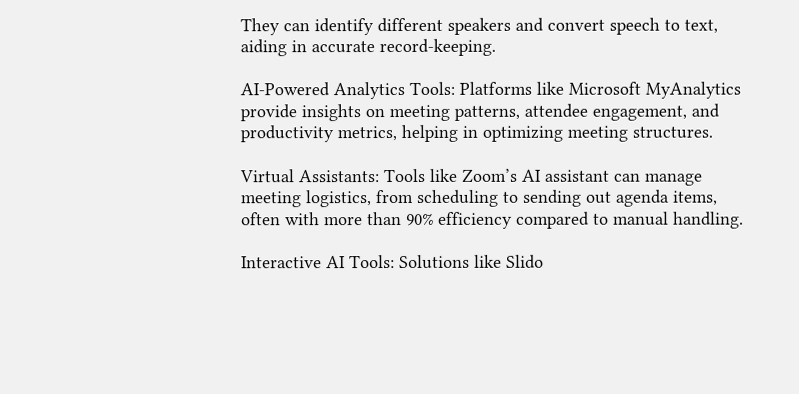They can identify different speakers and convert speech to text, aiding in accurate record-keeping.

AI-Powered Analytics Tools: Platforms like Microsoft MyAnalytics provide insights on meeting patterns, attendee engagement, and productivity metrics, helping in optimizing meeting structures.

Virtual Assistants: Tools like Zoom’s AI assistant can manage meeting logistics, from scheduling to sending out agenda items, often with more than 90% efficiency compared to manual handling.

Interactive AI Tools: Solutions like Slido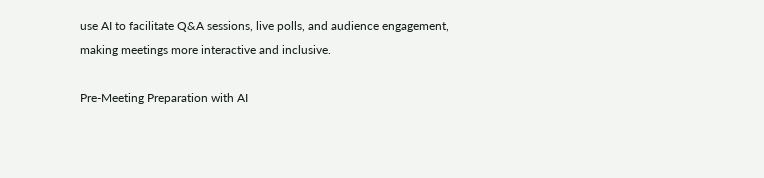use AI to facilitate Q&A sessions, live polls, and audience engagement, making meetings more interactive and inclusive.

Pre-Meeting Preparation with AI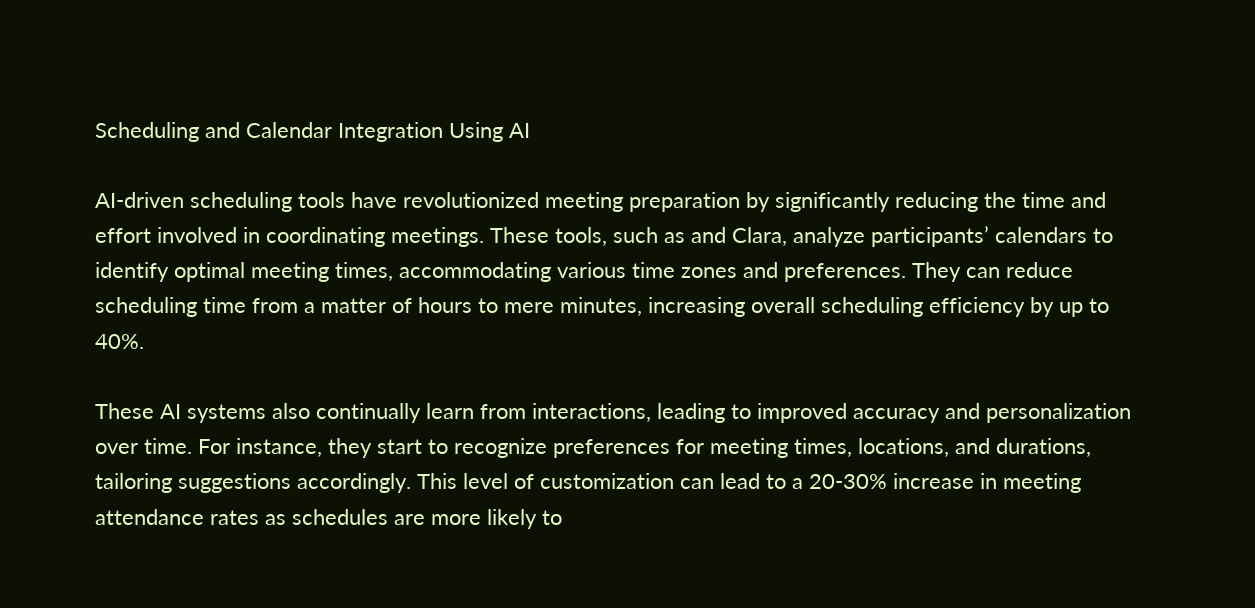Scheduling and Calendar Integration Using AI

AI-driven scheduling tools have revolutionized meeting preparation by significantly reducing the time and effort involved in coordinating meetings. These tools, such as and Clara, analyze participants’ calendars to identify optimal meeting times, accommodating various time zones and preferences. They can reduce scheduling time from a matter of hours to mere minutes, increasing overall scheduling efficiency by up to 40%.

These AI systems also continually learn from interactions, leading to improved accuracy and personalization over time. For instance, they start to recognize preferences for meeting times, locations, and durations, tailoring suggestions accordingly. This level of customization can lead to a 20-30% increase in meeting attendance rates as schedules are more likely to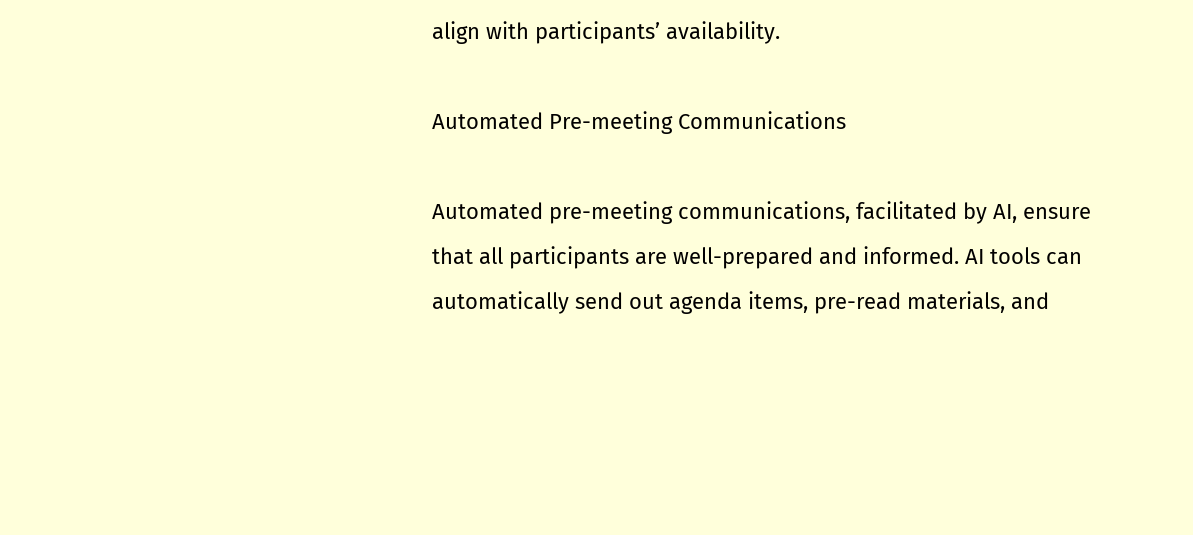align with participants’ availability.

Automated Pre-meeting Communications

Automated pre-meeting communications, facilitated by AI, ensure that all participants are well-prepared and informed. AI tools can automatically send out agenda items, pre-read materials, and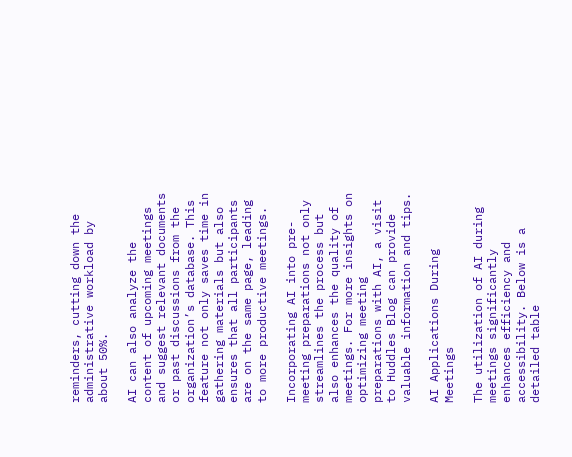reminders, cutting down the administrative workload by about 50%.

AI can also analyze the content of upcoming meetings and suggest relevant documents or past discussions from the organization’s database. This feature not only saves time in gathering materials but also ensures that all participants are on the same page, leading to more productive meetings.

Incorporating AI into pre-meeting preparations not only streamlines the process but also enhances the quality of meetings. For more insights on optimizing meeting preparations with AI, a visit to Huddles Blog can provide valuable information and tips.

AI Applications During Meetings

The utilization of AI during meetings significantly enhances efficiency and accessibility. Below is a detailed table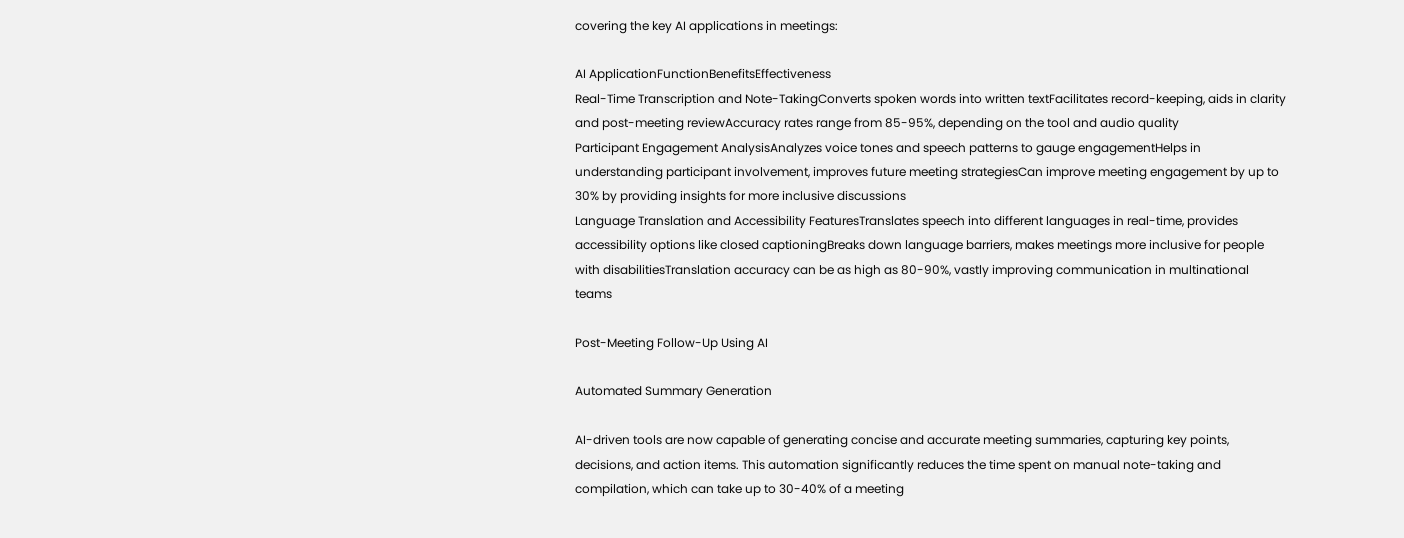covering the key AI applications in meetings:

AI ApplicationFunctionBenefitsEffectiveness
Real-Time Transcription and Note-TakingConverts spoken words into written textFacilitates record-keeping, aids in clarity and post-meeting reviewAccuracy rates range from 85-95%, depending on the tool and audio quality
Participant Engagement AnalysisAnalyzes voice tones and speech patterns to gauge engagementHelps in understanding participant involvement, improves future meeting strategiesCan improve meeting engagement by up to 30% by providing insights for more inclusive discussions
Language Translation and Accessibility FeaturesTranslates speech into different languages in real-time, provides accessibility options like closed captioningBreaks down language barriers, makes meetings more inclusive for people with disabilitiesTranslation accuracy can be as high as 80-90%, vastly improving communication in multinational teams

Post-Meeting Follow-Up Using AI

Automated Summary Generation

AI-driven tools are now capable of generating concise and accurate meeting summaries, capturing key points, decisions, and action items. This automation significantly reduces the time spent on manual note-taking and compilation, which can take up to 30-40% of a meeting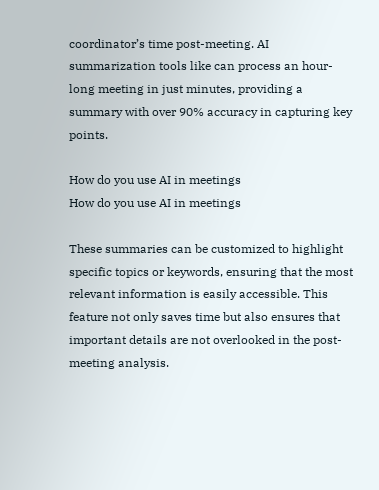coordinator’s time post-meeting. AI summarization tools like can process an hour-long meeting in just minutes, providing a summary with over 90% accuracy in capturing key points.

How do you use AI in meetings
How do you use AI in meetings

These summaries can be customized to highlight specific topics or keywords, ensuring that the most relevant information is easily accessible. This feature not only saves time but also ensures that important details are not overlooked in the post-meeting analysis.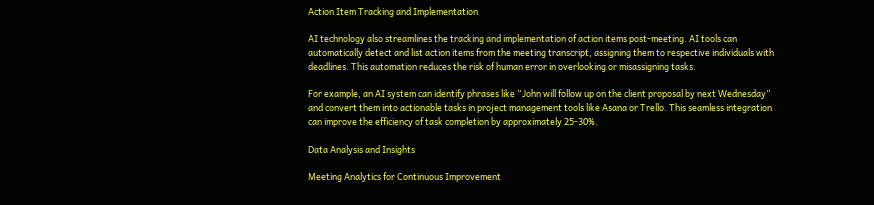Action Item Tracking and Implementation

AI technology also streamlines the tracking and implementation of action items post-meeting. AI tools can automatically detect and list action items from the meeting transcript, assigning them to respective individuals with deadlines. This automation reduces the risk of human error in overlooking or misassigning tasks.

For example, an AI system can identify phrases like “John will follow up on the client proposal by next Wednesday” and convert them into actionable tasks in project management tools like Asana or Trello. This seamless integration can improve the efficiency of task completion by approximately 25-30%.

Data Analysis and Insights

Meeting Analytics for Continuous Improvement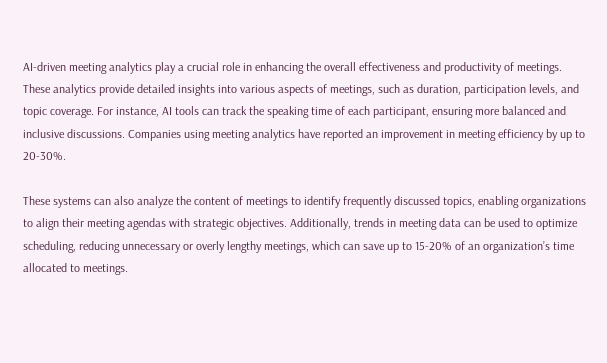AI-driven meeting analytics play a crucial role in enhancing the overall effectiveness and productivity of meetings. These analytics provide detailed insights into various aspects of meetings, such as duration, participation levels, and topic coverage. For instance, AI tools can track the speaking time of each participant, ensuring more balanced and inclusive discussions. Companies using meeting analytics have reported an improvement in meeting efficiency by up to 20-30%.

These systems can also analyze the content of meetings to identify frequently discussed topics, enabling organizations to align their meeting agendas with strategic objectives. Additionally, trends in meeting data can be used to optimize scheduling, reducing unnecessary or overly lengthy meetings, which can save up to 15-20% of an organization’s time allocated to meetings.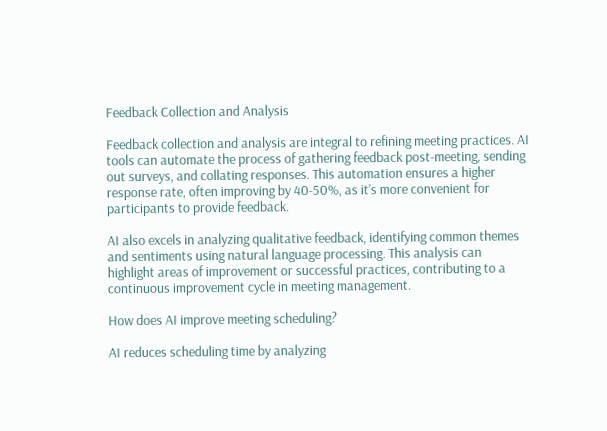Feedback Collection and Analysis

Feedback collection and analysis are integral to refining meeting practices. AI tools can automate the process of gathering feedback post-meeting, sending out surveys, and collating responses. This automation ensures a higher response rate, often improving by 40-50%, as it’s more convenient for participants to provide feedback.

AI also excels in analyzing qualitative feedback, identifying common themes and sentiments using natural language processing. This analysis can highlight areas of improvement or successful practices, contributing to a continuous improvement cycle in meeting management.

How does AI improve meeting scheduling?

AI reduces scheduling time by analyzing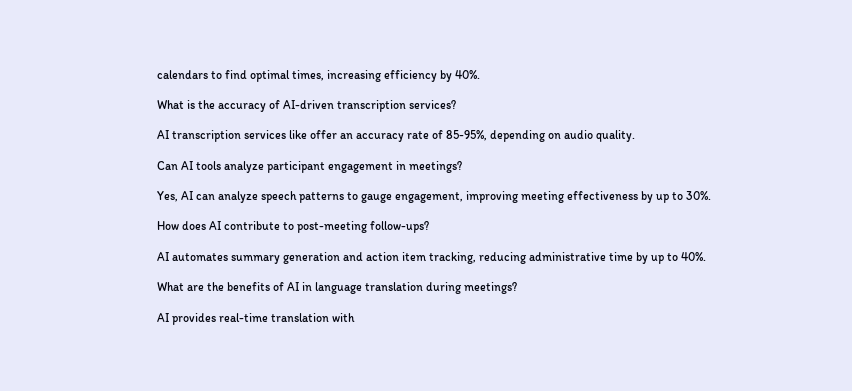calendars to find optimal times, increasing efficiency by 40%.

What is the accuracy of AI-driven transcription services?

AI transcription services like offer an accuracy rate of 85-95%, depending on audio quality.

Can AI tools analyze participant engagement in meetings?

Yes, AI can analyze speech patterns to gauge engagement, improving meeting effectiveness by up to 30%.

How does AI contribute to post-meeting follow-ups?

AI automates summary generation and action item tracking, reducing administrative time by up to 40%.

What are the benefits of AI in language translation during meetings?

AI provides real-time translation with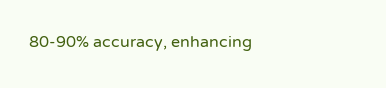80-90% accuracy, enhancing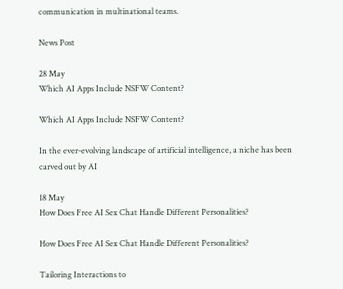communication in multinational teams.

News Post

28 May
Which AI Apps Include NSFW Content?

Which AI Apps Include NSFW Content?

In the ever-evolving landscape of artificial intelligence, a niche has been carved out by AI

18 May
How Does Free AI Sex Chat Handle Different Personalities?

How Does Free AI Sex Chat Handle Different Personalities?

Tailoring Interactions to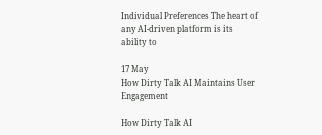Individual Preferences The heart of any AI-driven platform is its ability to

17 May
How Dirty Talk AI Maintains User Engagement

How Dirty Talk AI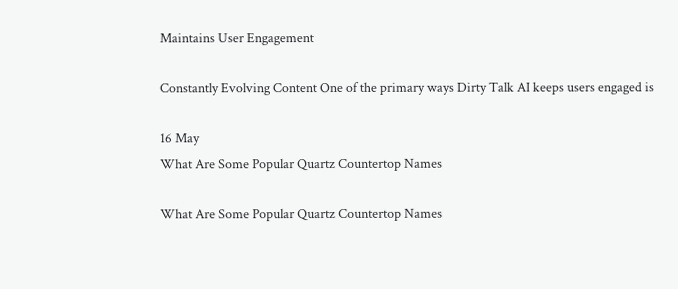Maintains User Engagement

Constantly Evolving Content One of the primary ways Dirty Talk AI keeps users engaged is

16 May
What Are Some Popular Quartz Countertop Names

What Are Some Popular Quartz Countertop Names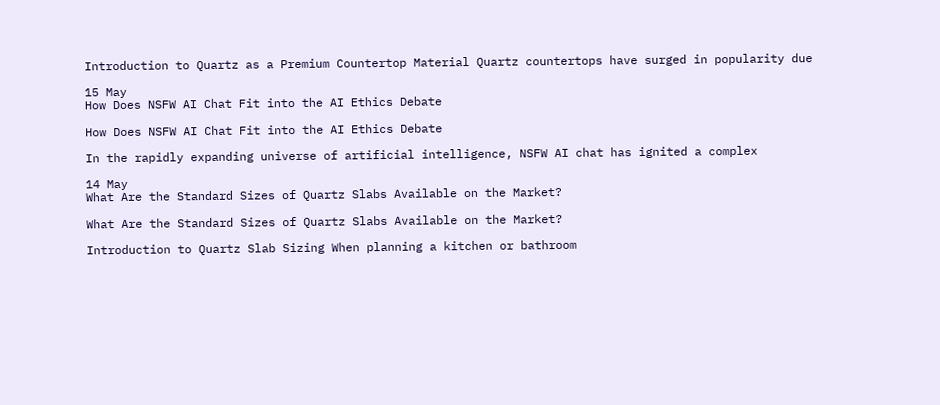Introduction to Quartz as a Premium Countertop Material Quartz countertops have surged in popularity due

15 May
How Does NSFW AI Chat Fit into the AI Ethics Debate

How Does NSFW AI Chat Fit into the AI Ethics Debate

In the rapidly expanding universe of artificial intelligence, NSFW AI chat has ignited a complex

14 May
What Are the Standard Sizes of Quartz Slabs Available on the Market?

What Are the Standard Sizes of Quartz Slabs Available on the Market?

Introduction to Quartz Slab Sizing When planning a kitchen or bathroom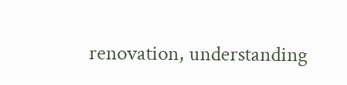renovation, understanding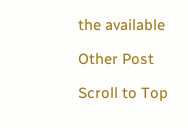the available

Other Post

Scroll to Top